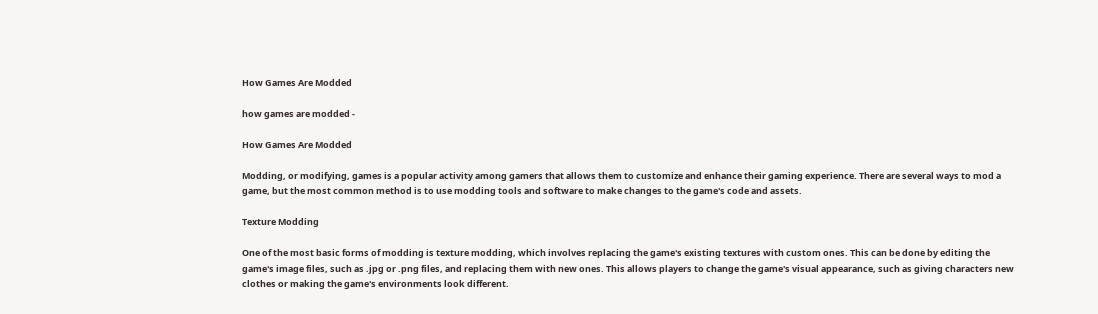How Games Are Modded

how games are modded -

How Games Are Modded

Modding, or modifying, games is a popular activity among gamers that allows them to customize and enhance their gaming experience. There are several ways to mod a game, but the most common method is to use modding tools and software to make changes to the game's code and assets.

Texture Modding

One of the most basic forms of modding is texture modding, which involves replacing the game's existing textures with custom ones. This can be done by editing the game's image files, such as .jpg or .png files, and replacing them with new ones. This allows players to change the game's visual appearance, such as giving characters new clothes or making the game's environments look different.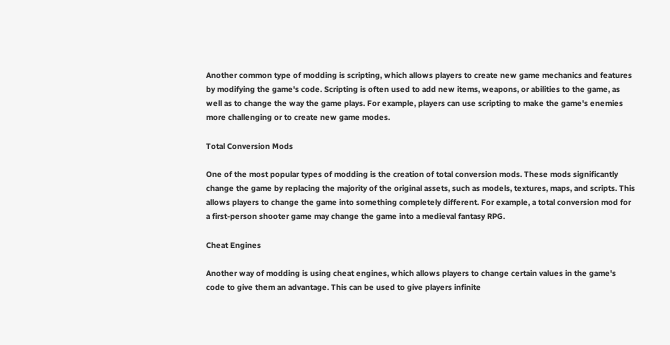Another common type of modding is scripting, which allows players to create new game mechanics and features by modifying the game's code. Scripting is often used to add new items, weapons, or abilities to the game, as well as to change the way the game plays. For example, players can use scripting to make the game's enemies more challenging or to create new game modes.

Total Conversion Mods

One of the most popular types of modding is the creation of total conversion mods. These mods significantly change the game by replacing the majority of the original assets, such as models, textures, maps, and scripts. This allows players to change the game into something completely different. For example, a total conversion mod for a first-person shooter game may change the game into a medieval fantasy RPG.

Cheat Engines

Another way of modding is using cheat engines, which allows players to change certain values in the game's code to give them an advantage. This can be used to give players infinite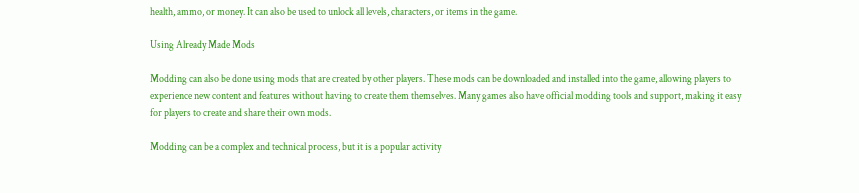health, ammo, or money. It can also be used to unlock all levels, characters, or items in the game.

Using Already Made Mods

Modding can also be done using mods that are created by other players. These mods can be downloaded and installed into the game, allowing players to experience new content and features without having to create them themselves. Many games also have official modding tools and support, making it easy for players to create and share their own mods.

Modding can be a complex and technical process, but it is a popular activity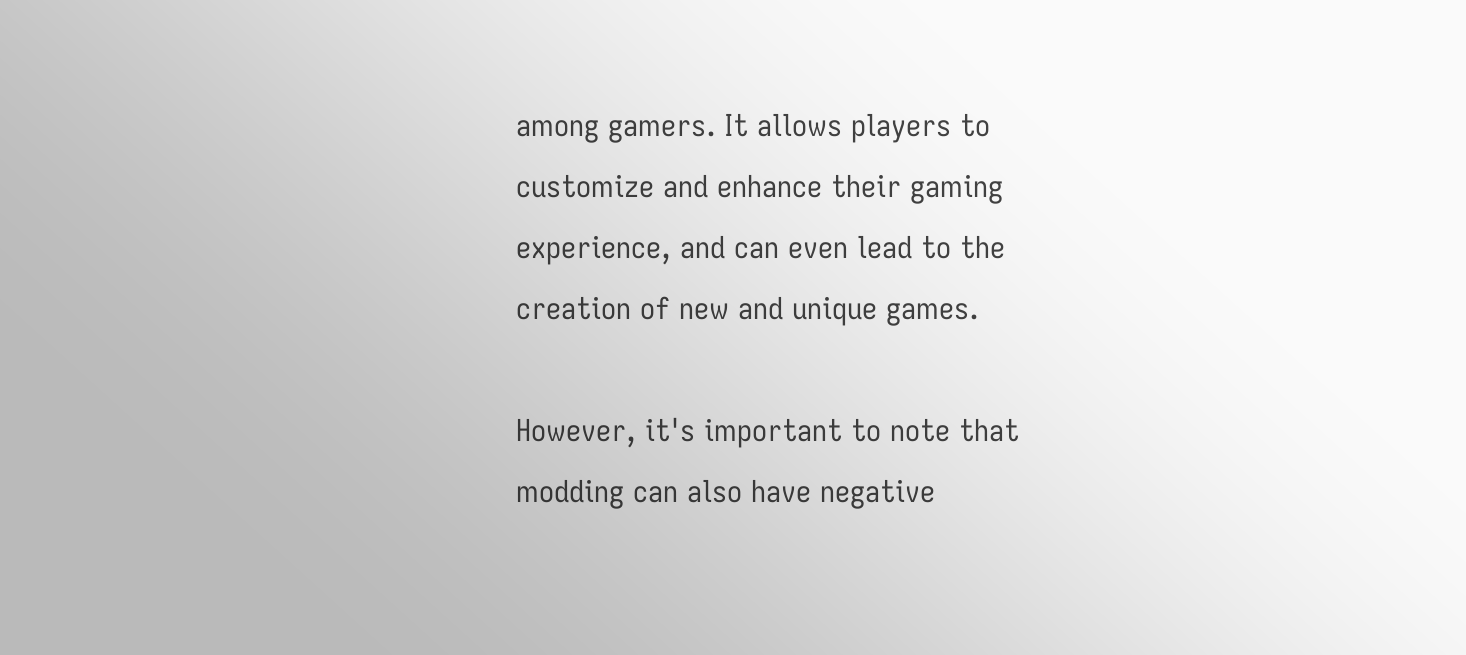among gamers. It allows players to customize and enhance their gaming experience, and can even lead to the creation of new and unique games.

However, it's important to note that modding can also have negative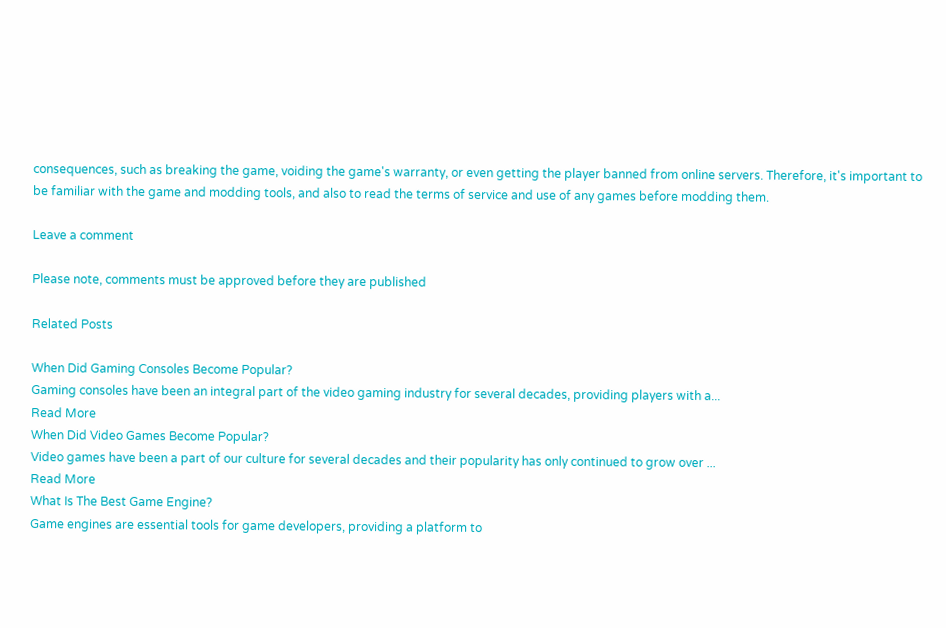consequences, such as breaking the game, voiding the game's warranty, or even getting the player banned from online servers. Therefore, it's important to be familiar with the game and modding tools, and also to read the terms of service and use of any games before modding them.

Leave a comment

Please note, comments must be approved before they are published

Related Posts

When Did Gaming Consoles Become Popular?
Gaming consoles have been an integral part of the video gaming industry for several decades, providing players with a...
Read More
When Did Video Games Become Popular?
Video games have been a part of our culture for several decades and their popularity has only continued to grow over ...
Read More
What Is The Best Game Engine?
Game engines are essential tools for game developers, providing a platform to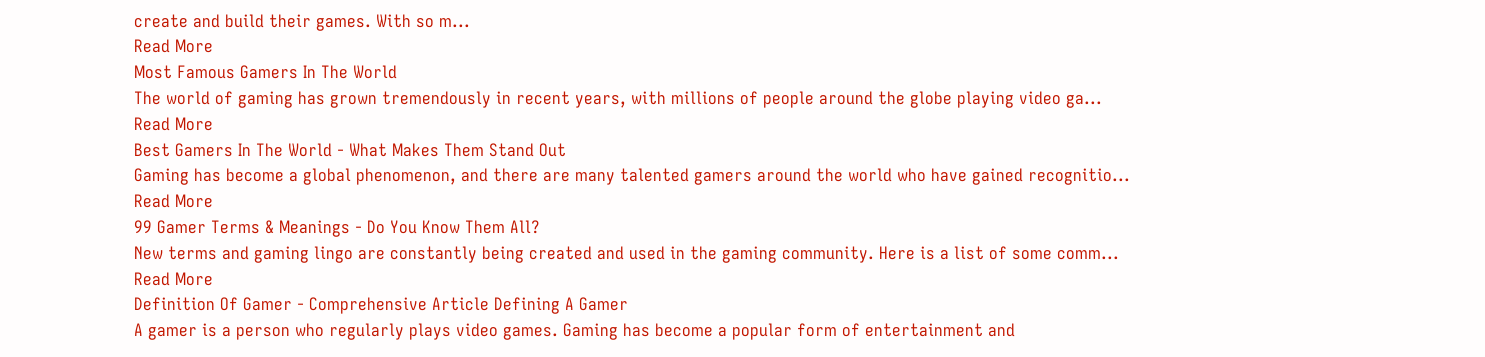create and build their games. With so m...
Read More
Most Famous Gamers In The World
The world of gaming has grown tremendously in recent years, with millions of people around the globe playing video ga...
Read More
Best Gamers In The World - What Makes Them Stand Out
Gaming has become a global phenomenon, and there are many talented gamers around the world who have gained recognitio...
Read More
99 Gamer Terms & Meanings - Do You Know Them All?
New terms and gaming lingo are constantly being created and used in the gaming community. Here is a list of some comm...
Read More
Definition Of Gamer - Comprehensive Article Defining A Gamer
A gamer is a person who regularly plays video games. Gaming has become a popular form of entertainment and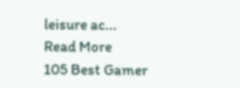leisure ac...
Read More
105 Best Gamer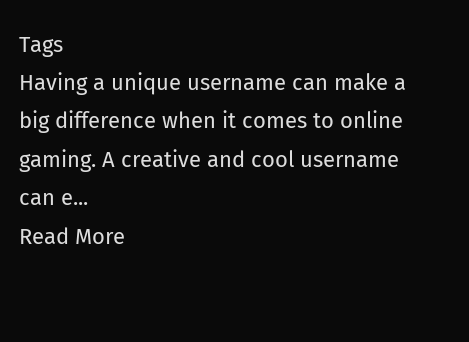Tags
Having a unique username can make a big difference when it comes to online gaming. A creative and cool username can e...
Read More